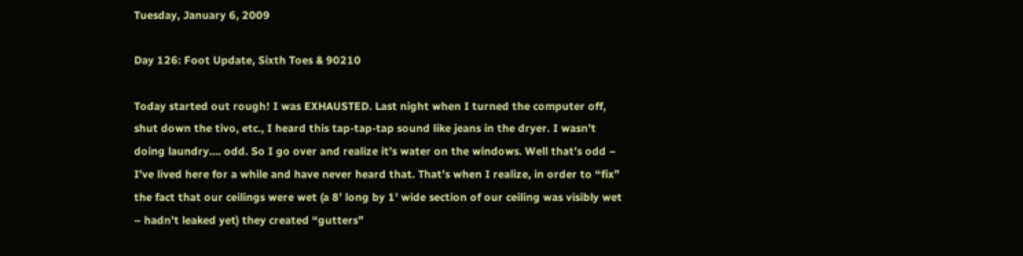Tuesday, January 6, 2009

Day 126: Foot Update, Sixth Toes & 90210

Today started out rough! I was EXHAUSTED. Last night when I turned the computer off, shut down the tivo, etc., I heard this tap-tap-tap sound like jeans in the dryer. I wasn’t doing laundry…. odd. So I go over and realize it’s water on the windows. Well that’s odd – I’ve lived here for a while and have never heard that. That’s when I realize, in order to “fix” the fact that our ceilings were wet (a 8’ long by 1’ wide section of our ceiling was visibly wet – hadn’t leaked yet) they created “gutters”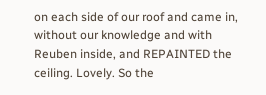on each side of our roof and came in, without our knowledge and with Reuben inside, and REPAINTED the ceiling. Lovely. So the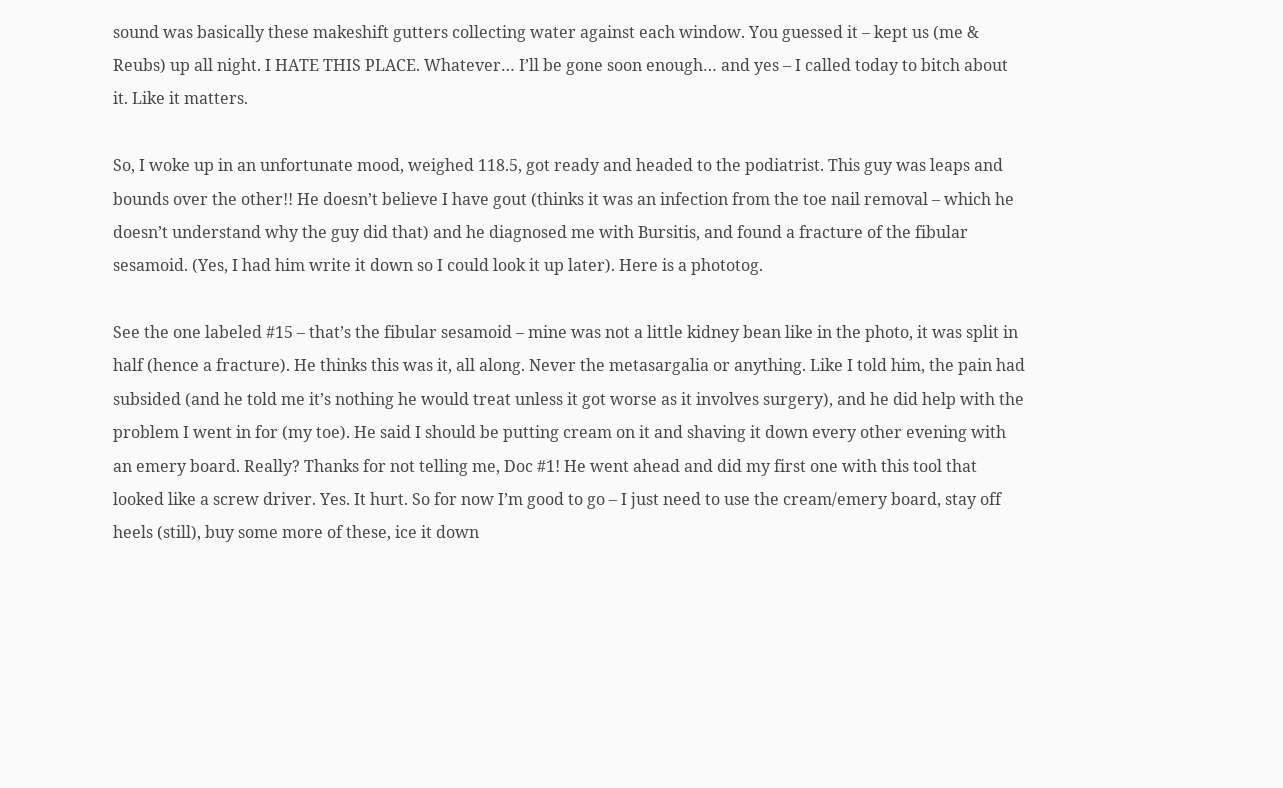sound was basically these makeshift gutters collecting water against each window. You guessed it – kept us (me & Reubs) up all night. I HATE THIS PLACE. Whatever… I’ll be gone soon enough… and yes – I called today to bitch about it. Like it matters.

So, I woke up in an unfortunate mood, weighed 118.5, got ready and headed to the podiatrist. This guy was leaps and bounds over the other!! He doesn’t believe I have gout (thinks it was an infection from the toe nail removal – which he doesn’t understand why the guy did that) and he diagnosed me with Bursitis, and found a fracture of the fibular sesamoid. (Yes, I had him write it down so I could look it up later). Here is a phototog.

See the one labeled #15 – that’s the fibular sesamoid – mine was not a little kidney bean like in the photo, it was split in half (hence a fracture). He thinks this was it, all along. Never the metasargalia or anything. Like I told him, the pain had subsided (and he told me it’s nothing he would treat unless it got worse as it involves surgery), and he did help with the problem I went in for (my toe). He said I should be putting cream on it and shaving it down every other evening with an emery board. Really? Thanks for not telling me, Doc #1! He went ahead and did my first one with this tool that looked like a screw driver. Yes. It hurt. So for now I’m good to go – I just need to use the cream/emery board, stay off heels (still), buy some more of these, ice it down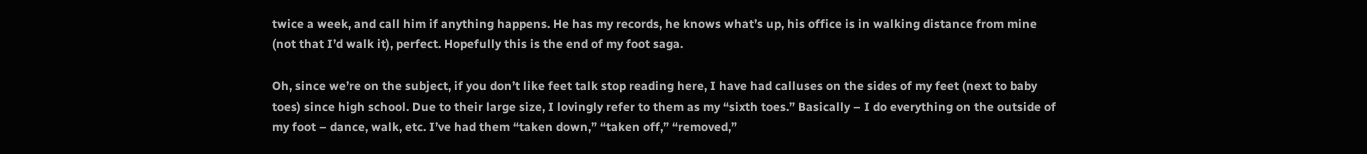twice a week, and call him if anything happens. He has my records, he knows what’s up, his office is in walking distance from mine (not that I’d walk it), perfect. Hopefully this is the end of my foot saga.

Oh, since we’re on the subject, if you don’t like feet talk stop reading here, I have had calluses on the sides of my feet (next to baby toes) since high school. Due to their large size, I lovingly refer to them as my “sixth toes.” Basically – I do everything on the outside of my foot – dance, walk, etc. I’ve had them “taken down,” “taken off,” “removed,”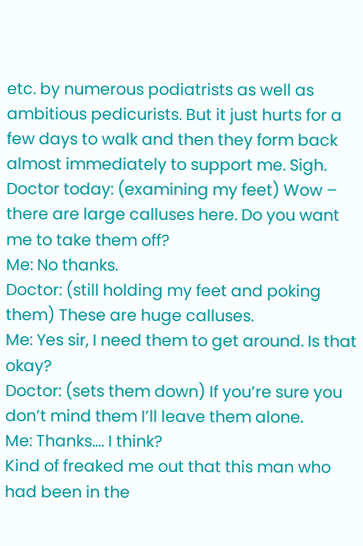etc. by numerous podiatrists as well as ambitious pedicurists. But it just hurts for a few days to walk and then they form back almost immediately to support me. Sigh.
Doctor today: (examining my feet) Wow – there are large calluses here. Do you want me to take them off?
Me: No thanks.
Doctor: (still holding my feet and poking them) These are huge calluses.
Me: Yes sir, I need them to get around. Is that okay?
Doctor: (sets them down) If you’re sure you don’t mind them I’ll leave them alone.
Me: Thanks…. I think?
Kind of freaked me out that this man who had been in the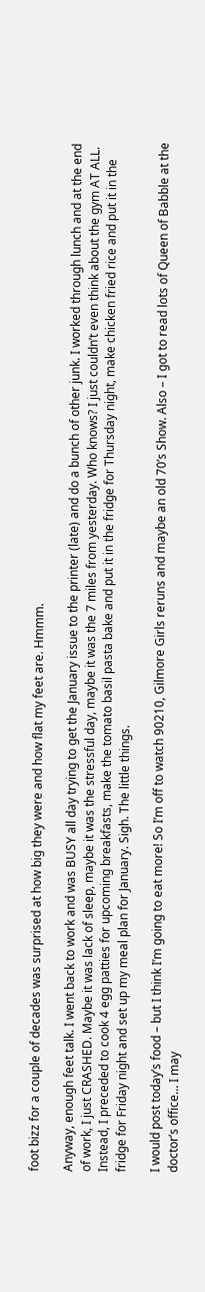foot bizz for a couple of decades was surprised at how big they were and how flat my feet are. Hmmm.

Anyway, enough feet talk. I went back to work and was BUSY all day trying to get the January issue to the printer (late) and do a bunch of other junk. I worked through lunch and at the end of work, I just CRASHED. Maybe it was lack of sleep, maybe it was the stressful day, maybe it was the 7 miles from yesterday. Who knows? I just couldn’t even think about the gym AT ALL. Instead, I preceded to cook 4 egg patties for upcoming breakfasts, make the tomato basil pasta bake and put it in the fridge for Thursday night, make chicken fried rice and put it in the fridge for Friday night and set up my meal plan for January. Sigh. The little things.

I would post today’s food – but I think I’m going to eat more! So I’m off to watch 90210, Gilmore Girls reruns and maybe an old 70’s Show. Also – I got to read lots of Queen of Babble at the doctor’s office… I may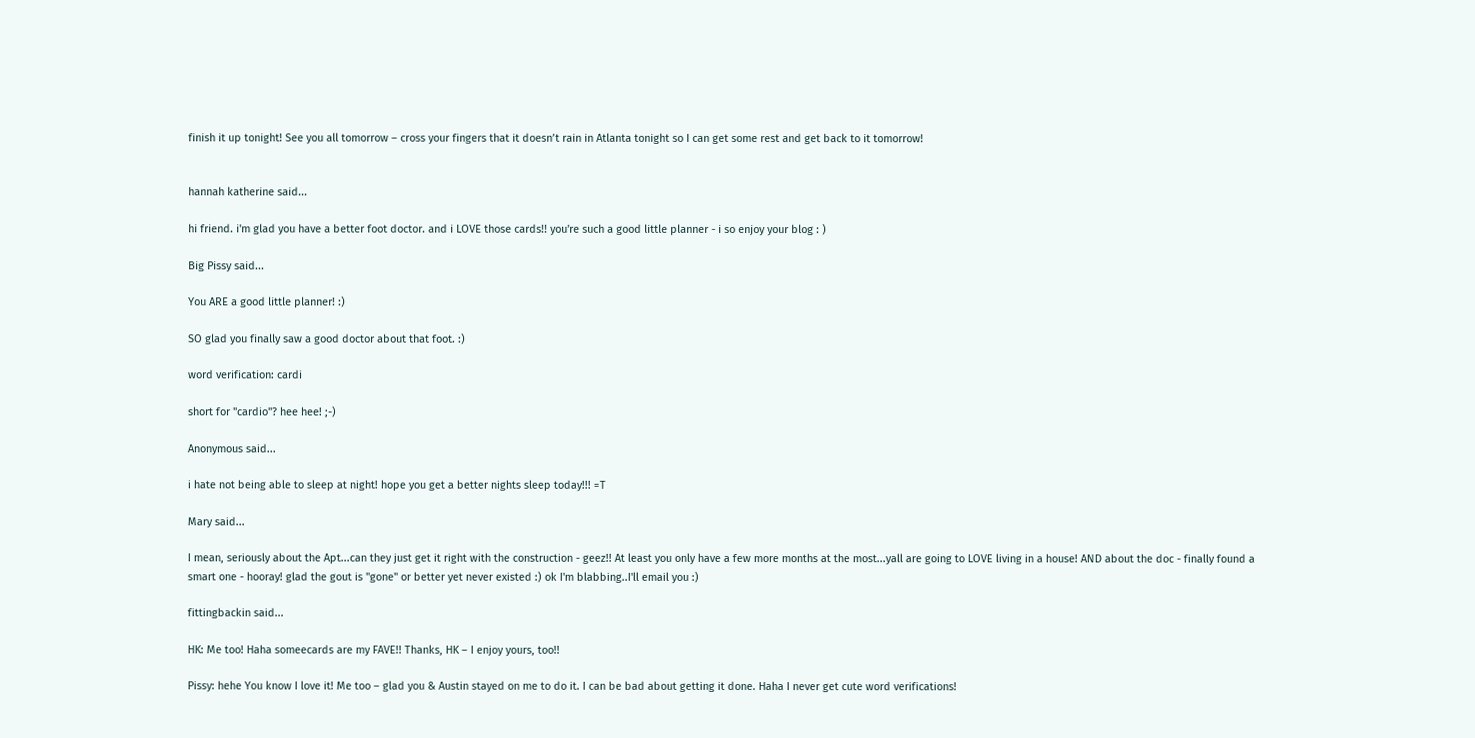finish it up tonight! See you all tomorrow – cross your fingers that it doesn’t rain in Atlanta tonight so I can get some rest and get back to it tomorrow!


hannah katherine said...

hi friend. i'm glad you have a better foot doctor. and i LOVE those cards!! you're such a good little planner - i so enjoy your blog : )

Big Pissy said...

You ARE a good little planner! :)

SO glad you finally saw a good doctor about that foot. :)

word verification: cardi

short for "cardio"? hee hee! ;-)

Anonymous said...

i hate not being able to sleep at night! hope you get a better nights sleep today!!! =T

Mary said...

I mean, seriously about the Apt...can they just get it right with the construction - geez!! At least you only have a few more months at the most...yall are going to LOVE living in a house! AND about the doc - finally found a smart one - hooray! glad the gout is "gone" or better yet never existed :) ok I'm blabbing..I'll email you :)

fittingbackin said...

HK: Me too! Haha someecards are my FAVE!! Thanks, HK – I enjoy yours, too!!

Pissy: hehe You know I love it! Me too – glad you & Austin stayed on me to do it. I can be bad about getting it done. Haha I never get cute word verifications!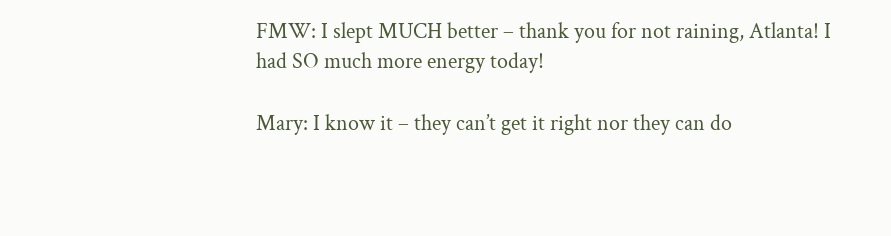FMW: I slept MUCH better – thank you for not raining, Atlanta! I had SO much more energy today!

Mary: I know it – they can’t get it right nor they can do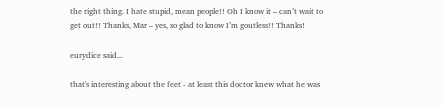the right thing. I hate stupid, mean people!! Oh I know it – can’t wait to get out!! Thanks, Mar – yes, so glad to know I’m goutless!! Thanks!

eurydice said...

that's interesting about the feet - at least this doctor knew what he was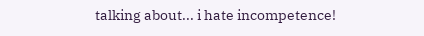talking about... i hate incompetence!